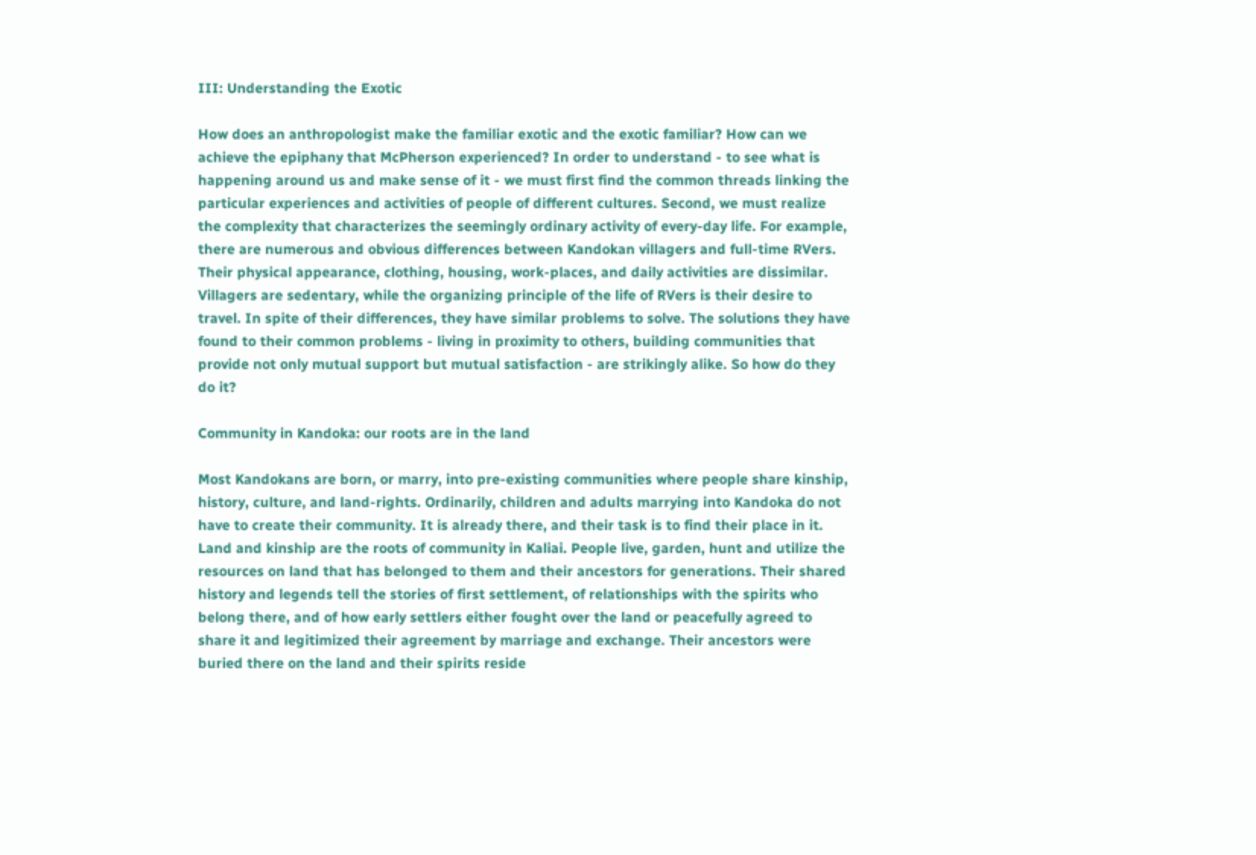III: Understanding the Exotic

How does an anthropologist make the familiar exotic and the exotic familiar? How can we achieve the epiphany that McPherson experienced? In order to understand - to see what is happening around us and make sense of it - we must first find the common threads linking the particular experiences and activities of people of different cultures. Second, we must realize the complexity that characterizes the seemingly ordinary activity of every-day life. For example, there are numerous and obvious differences between Kandokan villagers and full-time RVers. Their physical appearance, clothing, housing, work-places, and daily activities are dissimilar. Villagers are sedentary, while the organizing principle of the life of RVers is their desire to travel. In spite of their differences, they have similar problems to solve. The solutions they have found to their common problems - living in proximity to others, building communities that provide not only mutual support but mutual satisfaction - are strikingly alike. So how do they do it?

Community in Kandoka: our roots are in the land

Most Kandokans are born, or marry, into pre-existing communities where people share kinship, history, culture, and land-rights. Ordinarily, children and adults marrying into Kandoka do not have to create their community. It is already there, and their task is to find their place in it. Land and kinship are the roots of community in Kaliai. People live, garden, hunt and utilize the resources on land that has belonged to them and their ancestors for generations. Their shared history and legends tell the stories of first settlement, of relationships with the spirits who belong there, and of how early settlers either fought over the land or peacefully agreed to share it and legitimized their agreement by marriage and exchange. Their ancestors were buried there on the land and their spirits reside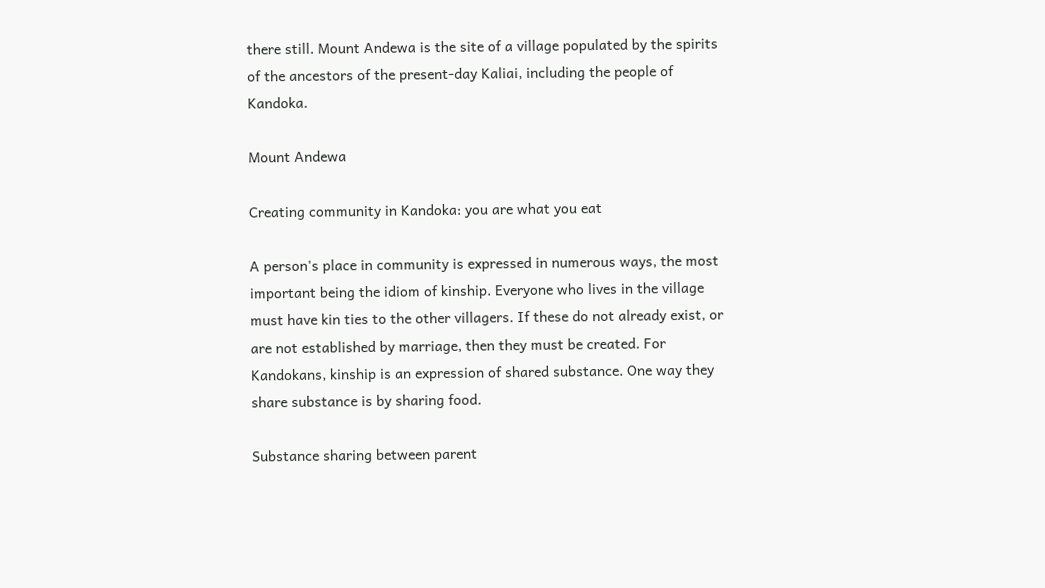there still. Mount Andewa is the site of a village populated by the spirits of the ancestors of the present-day Kaliai, including the people of Kandoka.

Mount Andewa

Creating community in Kandoka: you are what you eat

A person's place in community is expressed in numerous ways, the most important being the idiom of kinship. Everyone who lives in the village must have kin ties to the other villagers. If these do not already exist, or are not established by marriage, then they must be created. For Kandokans, kinship is an expression of shared substance. One way they share substance is by sharing food.

Substance sharing between parent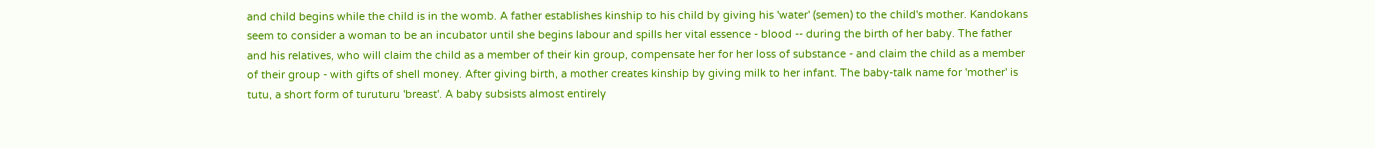and child begins while the child is in the womb. A father establishes kinship to his child by giving his 'water' (semen) to the child's mother. Kandokans seem to consider a woman to be an incubator until she begins labour and spills her vital essence - blood -- during the birth of her baby. The father and his relatives, who will claim the child as a member of their kin group, compensate her for her loss of substance - and claim the child as a member of their group - with gifts of shell money. After giving birth, a mother creates kinship by giving milk to her infant. The baby-talk name for 'mother' is tutu, a short form of turuturu 'breast'. A baby subsists almost entirely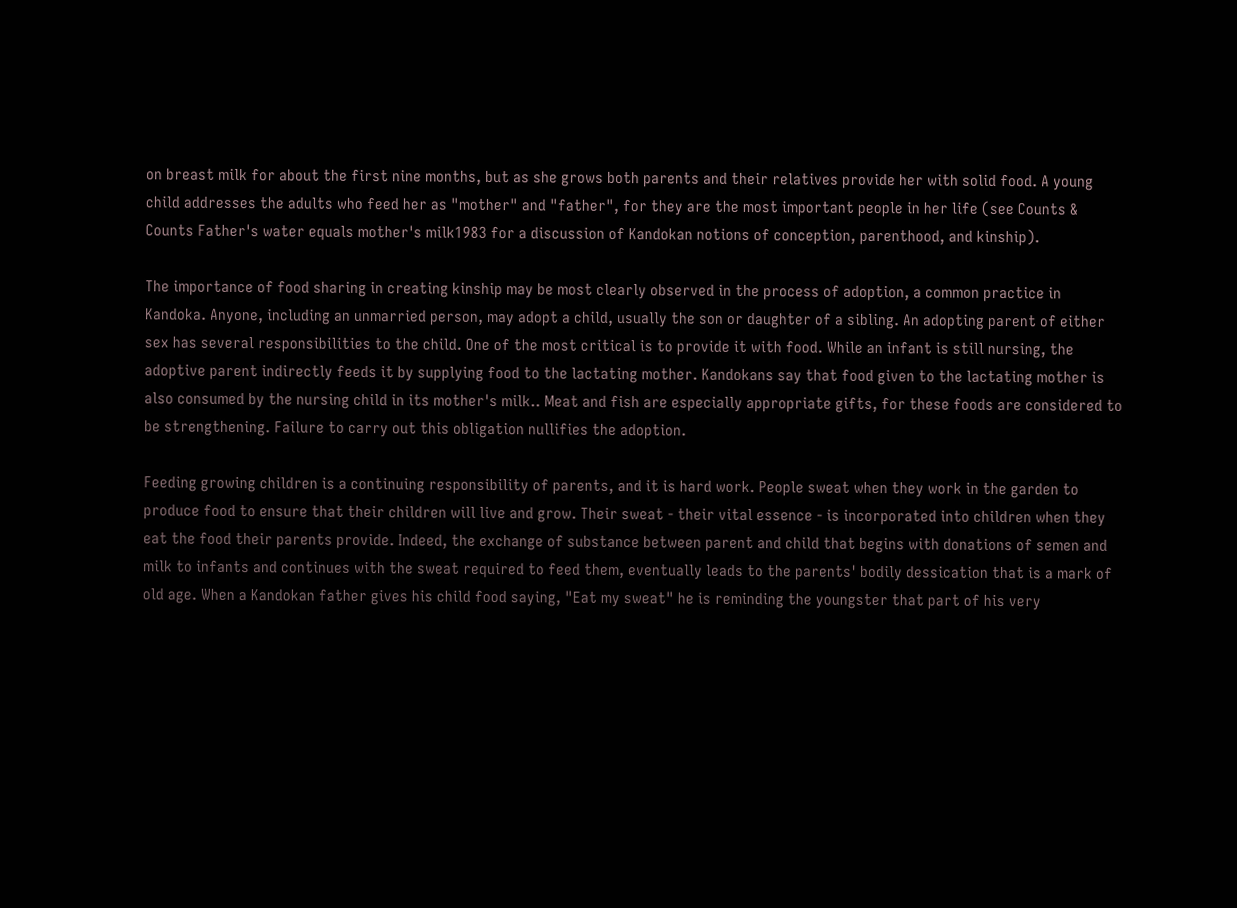on breast milk for about the first nine months, but as she grows both parents and their relatives provide her with solid food. A young child addresses the adults who feed her as "mother" and "father", for they are the most important people in her life (see Counts & Counts Father's water equals mother's milk1983 for a discussion of Kandokan notions of conception, parenthood, and kinship).

The importance of food sharing in creating kinship may be most clearly observed in the process of adoption, a common practice in Kandoka. Anyone, including an unmarried person, may adopt a child, usually the son or daughter of a sibling. An adopting parent of either sex has several responsibilities to the child. One of the most critical is to provide it with food. While an infant is still nursing, the adoptive parent indirectly feeds it by supplying food to the lactating mother. Kandokans say that food given to the lactating mother is also consumed by the nursing child in its mother's milk.. Meat and fish are especially appropriate gifts, for these foods are considered to be strengthening. Failure to carry out this obligation nullifies the adoption.

Feeding growing children is a continuing responsibility of parents, and it is hard work. People sweat when they work in the garden to produce food to ensure that their children will live and grow. Their sweat - their vital essence - is incorporated into children when they eat the food their parents provide. Indeed, the exchange of substance between parent and child that begins with donations of semen and milk to infants and continues with the sweat required to feed them, eventually leads to the parents' bodily dessication that is a mark of old age. When a Kandokan father gives his child food saying, "Eat my sweat" he is reminding the youngster that part of his very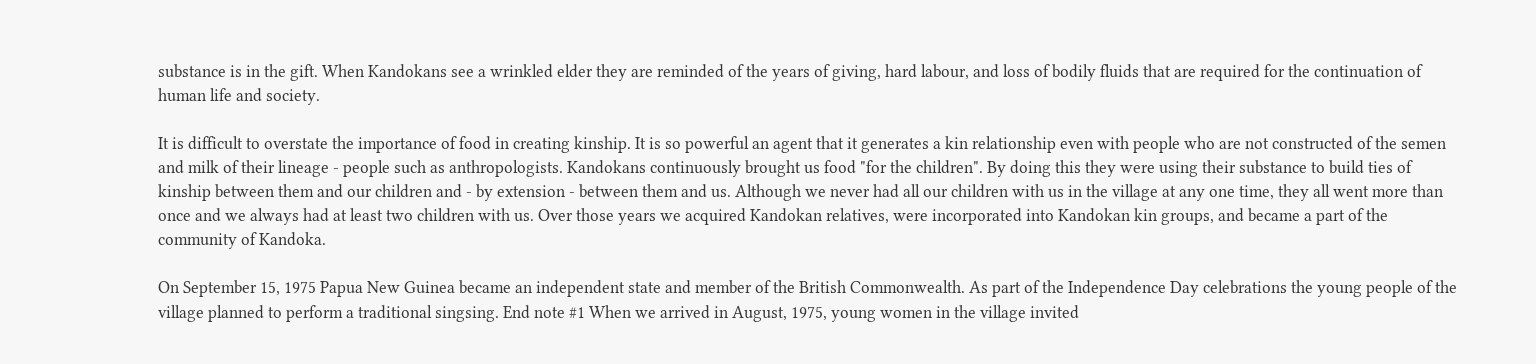substance is in the gift. When Kandokans see a wrinkled elder they are reminded of the years of giving, hard labour, and loss of bodily fluids that are required for the continuation of human life and society.

It is difficult to overstate the importance of food in creating kinship. It is so powerful an agent that it generates a kin relationship even with people who are not constructed of the semen and milk of their lineage - people such as anthropologists. Kandokans continuously brought us food "for the children". By doing this they were using their substance to build ties of kinship between them and our children and - by extension - between them and us. Although we never had all our children with us in the village at any one time, they all went more than once and we always had at least two children with us. Over those years we acquired Kandokan relatives, were incorporated into Kandokan kin groups, and became a part of the community of Kandoka.

On September 15, 1975 Papua New Guinea became an independent state and member of the British Commonwealth. As part of the Independence Day celebrations the young people of the village planned to perform a traditional singsing. End note #1 When we arrived in August, 1975, young women in the village invited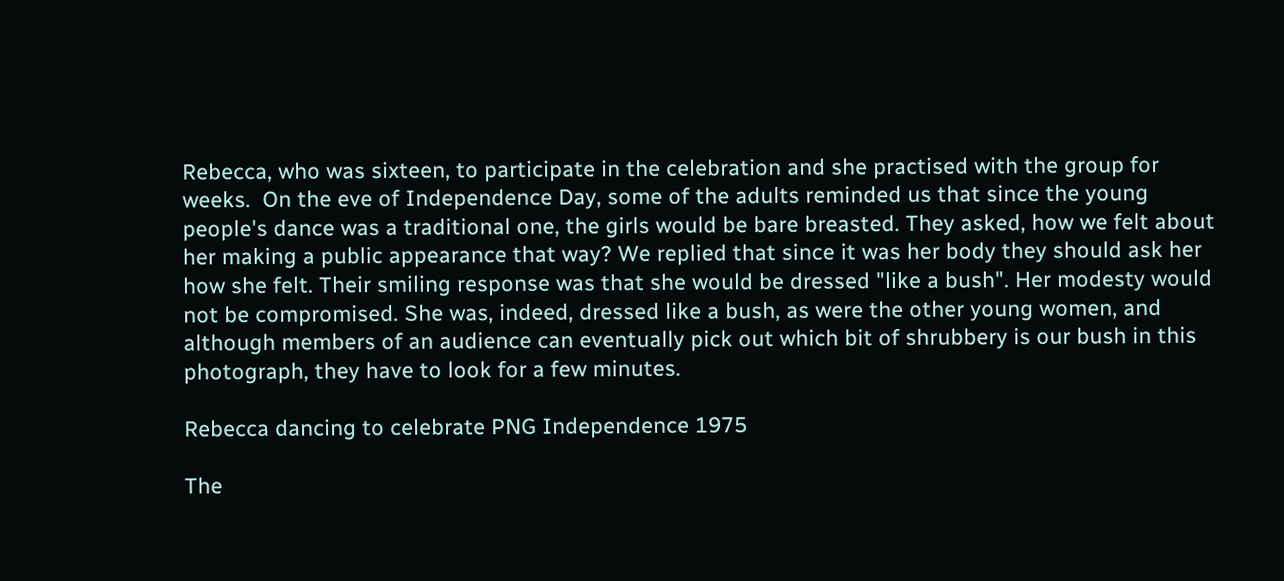Rebecca, who was sixteen, to participate in the celebration and she practised with the group for weeks.  On the eve of Independence Day, some of the adults reminded us that since the young people's dance was a traditional one, the girls would be bare breasted. They asked, how we felt about her making a public appearance that way? We replied that since it was her body they should ask her how she felt. Their smiling response was that she would be dressed "like a bush". Her modesty would not be compromised. She was, indeed, dressed like a bush, as were the other young women, and although members of an audience can eventually pick out which bit of shrubbery is our bush in this photograph, they have to look for a few minutes.

Rebecca dancing to celebrate PNG Independence 1975

The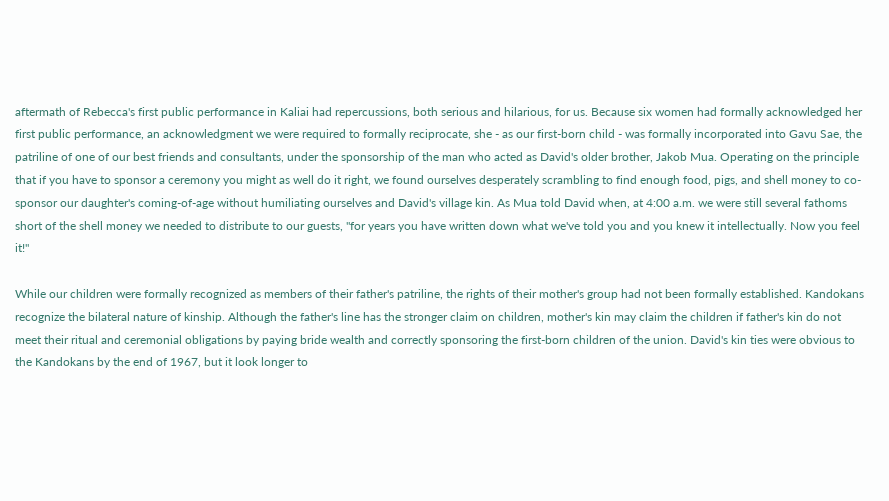aftermath of Rebecca's first public performance in Kaliai had repercussions, both serious and hilarious, for us. Because six women had formally acknowledged her first public performance, an acknowledgment we were required to formally reciprocate, she - as our first-born child - was formally incorporated into Gavu Sae, the patriline of one of our best friends and consultants, under the sponsorship of the man who acted as David's older brother, Jakob Mua. Operating on the principle that if you have to sponsor a ceremony you might as well do it right, we found ourselves desperately scrambling to find enough food, pigs, and shell money to co-sponsor our daughter's coming-of-age without humiliating ourselves and David's village kin. As Mua told David when, at 4:00 a.m. we were still several fathoms short of the shell money we needed to distribute to our guests, "for years you have written down what we've told you and you knew it intellectually. Now you feel it!"

While our children were formally recognized as members of their father's patriline, the rights of their mother's group had not been formally established. Kandokans recognize the bilateral nature of kinship. Although the father's line has the stronger claim on children, mother's kin may claim the children if father's kin do not meet their ritual and ceremonial obligations by paying bride wealth and correctly sponsoring the first-born children of the union. David's kin ties were obvious to the Kandokans by the end of 1967, but it look longer to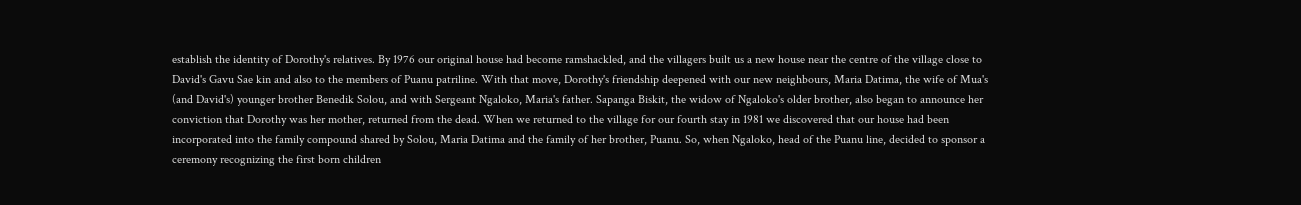establish the identity of Dorothy's relatives. By 1976 our original house had become ramshackled, and the villagers built us a new house near the centre of the village close to David's Gavu Sae kin and also to the members of Puanu patriline. With that move, Dorothy's friendship deepened with our new neighbours, Maria Datima, the wife of Mua's (and David's) younger brother Benedik Solou, and with Sergeant Ngaloko, Maria's father. Sapanga Biskit, the widow of Ngaloko's older brother, also began to announce her conviction that Dorothy was her mother, returned from the dead. When we returned to the village for our fourth stay in 1981 we discovered that our house had been incorporated into the family compound shared by Solou, Maria Datima and the family of her brother, Puanu. So, when Ngaloko, head of the Puanu line, decided to sponsor a ceremony recognizing the first born children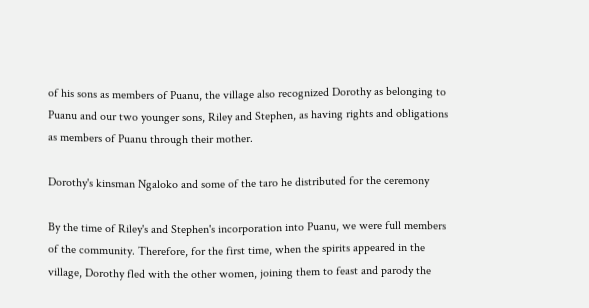of his sons as members of Puanu, the village also recognized Dorothy as belonging to Puanu and our two younger sons, Riley and Stephen, as having rights and obligations as members of Puanu through their mother.

Dorothy's kinsman Ngaloko and some of the taro he distributed for the ceremony

By the time of Riley's and Stephen's incorporation into Puanu, we were full members of the community. Therefore, for the first time, when the spirits appeared in the village, Dorothy fled with the other women, joining them to feast and parody the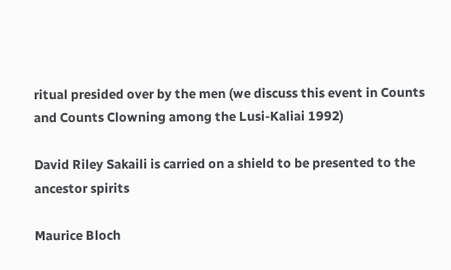ritual presided over by the men (we discuss this event in Counts and Counts Clowning among the Lusi-Kaliai 1992)

David Riley Sakaili is carried on a shield to be presented to the ancestor spirits

Maurice Bloch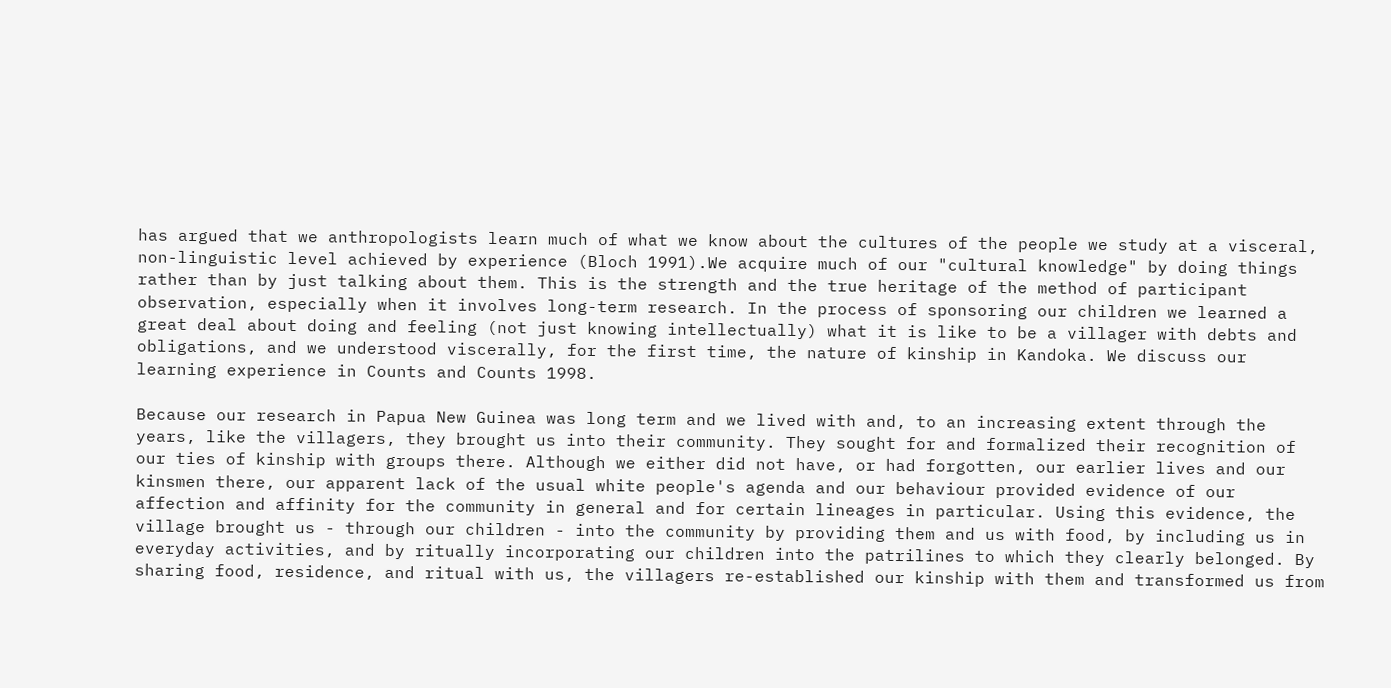has argued that we anthropologists learn much of what we know about the cultures of the people we study at a visceral, non-linguistic level achieved by experience (Bloch 1991).We acquire much of our "cultural knowledge" by doing things rather than by just talking about them. This is the strength and the true heritage of the method of participant observation, especially when it involves long-term research. In the process of sponsoring our children we learned a great deal about doing and feeling (not just knowing intellectually) what it is like to be a villager with debts and obligations, and we understood viscerally, for the first time, the nature of kinship in Kandoka. We discuss our learning experience in Counts and Counts 1998.

Because our research in Papua New Guinea was long term and we lived with and, to an increasing extent through the years, like the villagers, they brought us into their community. They sought for and formalized their recognition of our ties of kinship with groups there. Although we either did not have, or had forgotten, our earlier lives and our kinsmen there, our apparent lack of the usual white people's agenda and our behaviour provided evidence of our affection and affinity for the community in general and for certain lineages in particular. Using this evidence, the village brought us - through our children - into the community by providing them and us with food, by including us in everyday activities, and by ritually incorporating our children into the patrilines to which they clearly belonged. By sharing food, residence, and ritual with us, the villagers re-established our kinship with them and transformed us from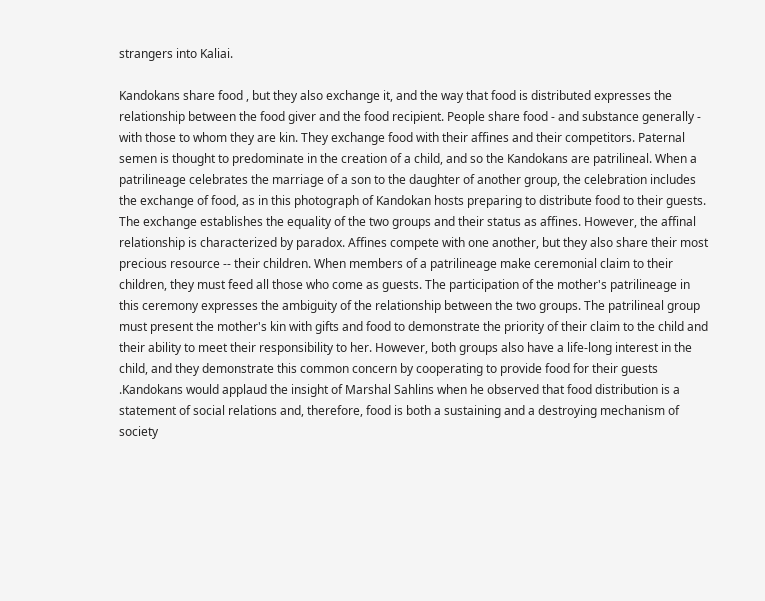strangers into Kaliai.

Kandokans share food , but they also exchange it, and the way that food is distributed expresses the relationship between the food giver and the food recipient. People share food - and substance generally - with those to whom they are kin. They exchange food with their affines and their competitors. Paternal semen is thought to predominate in the creation of a child, and so the Kandokans are patrilineal. When a patrilineage celebrates the marriage of a son to the daughter of another group, the celebration includes the exchange of food, as in this photograph of Kandokan hosts preparing to distribute food to their guests. The exchange establishes the equality of the two groups and their status as affines. However, the affinal relationship is characterized by paradox. Affines compete with one another, but they also share their most precious resource -- their children. When members of a patrilineage make ceremonial claim to their children, they must feed all those who come as guests. The participation of the mother's patrilineage in this ceremony expresses the ambiguity of the relationship between the two groups. The patrilineal group must present the mother's kin with gifts and food to demonstrate the priority of their claim to the child and their ability to meet their responsibility to her. However, both groups also have a life-long interest in the child, and they demonstrate this common concern by cooperating to provide food for their guests .Kandokans would applaud the insight of Marshal Sahlins when he observed that food distribution is a statement of social relations and, therefore, food is both a sustaining and a destroying mechanism of society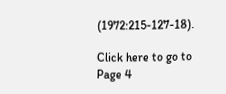(1972:215-127-18).

Click here to go to Page 4